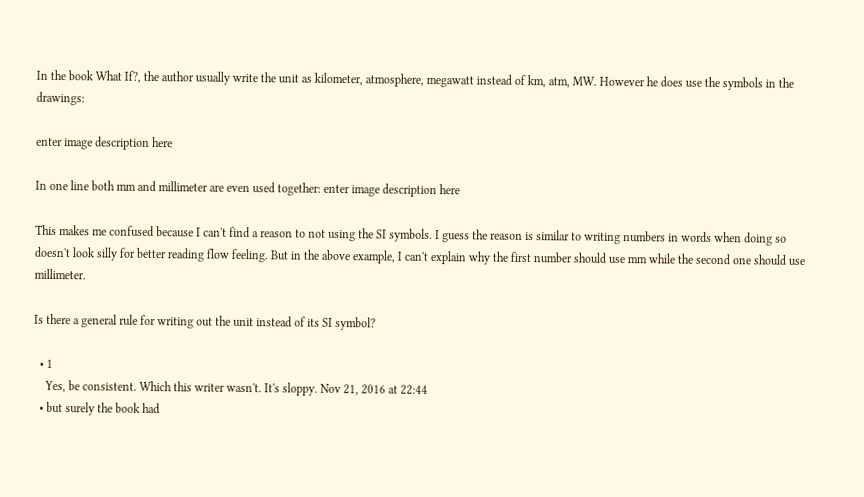In the book What If?, the author usually write the unit as kilometer, atmosphere, megawatt instead of km, atm, MW. However he does use the symbols in the drawings:

enter image description here

In one line both mm and millimeter are even used together: enter image description here

This makes me confused because I can't find a reason to not using the SI symbols. I guess the reason is similar to writing numbers in words when doing so doesn't look silly for better reading flow feeling. But in the above example, I can't explain why the first number should use mm while the second one should use millimeter.

Is there a general rule for writing out the unit instead of its SI symbol?

  • 1
    Yes, be consistent. Which this writer wasn't. It's sloppy. Nov 21, 2016 at 22:44
  • but surely the book had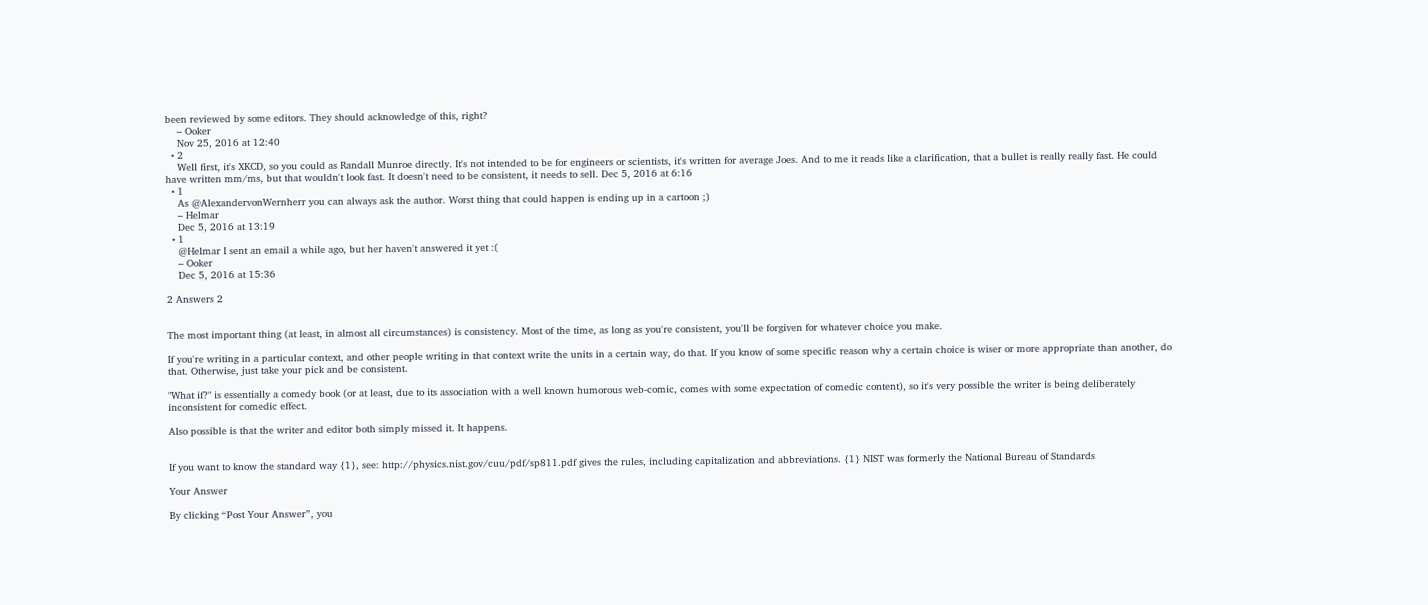been reviewed by some editors. They should acknowledge of this, right?
    – Ooker
    Nov 25, 2016 at 12:40
  • 2
    Well first, it's XKCD, so you could as Randall Munroe directly. It's not intended to be for engineers or scientists, it's written for average Joes. And to me it reads like a clarification, that a bullet is really really fast. He could have written mm/ms, but that wouldn't look fast. It doesn't need to be consistent, it needs to sell. Dec 5, 2016 at 6:16
  • 1
    As @AlexandervonWernherr you can always ask the author. Worst thing that could happen is ending up in a cartoon ;)
    – Helmar
    Dec 5, 2016 at 13:19
  • 1
    @Helmar I sent an email a while ago, but her haven't answered it yet :(
    – Ooker
    Dec 5, 2016 at 15:36

2 Answers 2


The most important thing (at least, in almost all circumstances) is consistency. Most of the time, as long as you're consistent, you'll be forgiven for whatever choice you make.

If you're writing in a particular context, and other people writing in that context write the units in a certain way, do that. If you know of some specific reason why a certain choice is wiser or more appropriate than another, do that. Otherwise, just take your pick and be consistent.

"What if?" is essentially a comedy book (or at least, due to its association with a well known humorous web-comic, comes with some expectation of comedic content), so it's very possible the writer is being deliberately inconsistent for comedic effect.

Also possible is that the writer and editor both simply missed it. It happens.


If you want to know the standard way {1}, see: http://physics.nist.gov/cuu/pdf/sp811.pdf gives the rules, including capitalization and abbreviations. {1} NIST was formerly the National Bureau of Standards

Your Answer

By clicking “Post Your Answer”, you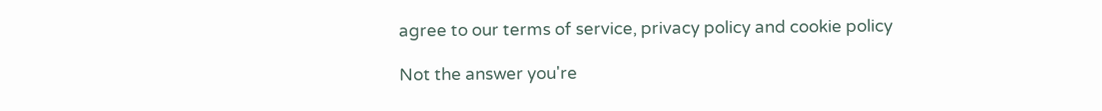agree to our terms of service, privacy policy and cookie policy

Not the answer you're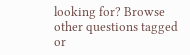looking for? Browse other questions tagged or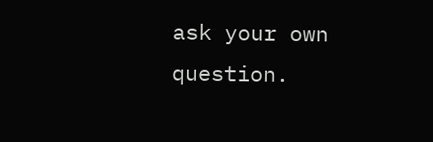ask your own question.